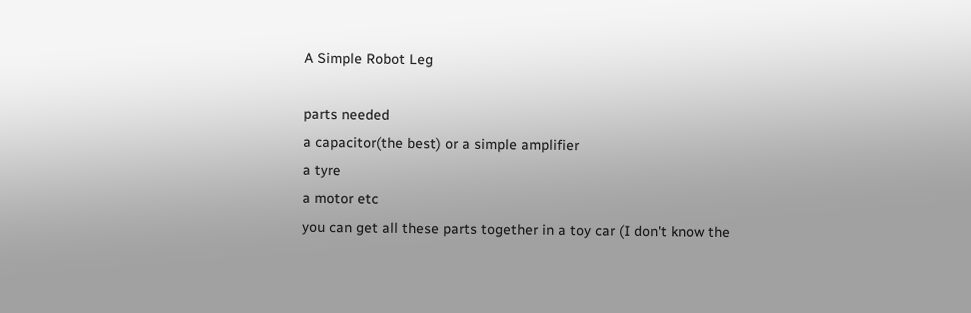A Simple Robot Leg

parts needed
a capacitor(the best) or a simple amplifier
a tyre
a motor etc
you can get all these parts together in a toy car (I don't know the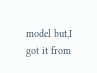model but,I got it from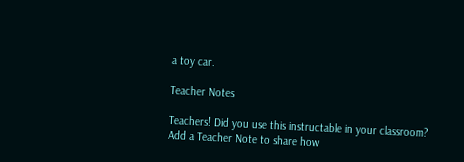a toy car.

Teacher Notes

Teachers! Did you use this instructable in your classroom?
Add a Teacher Note to share how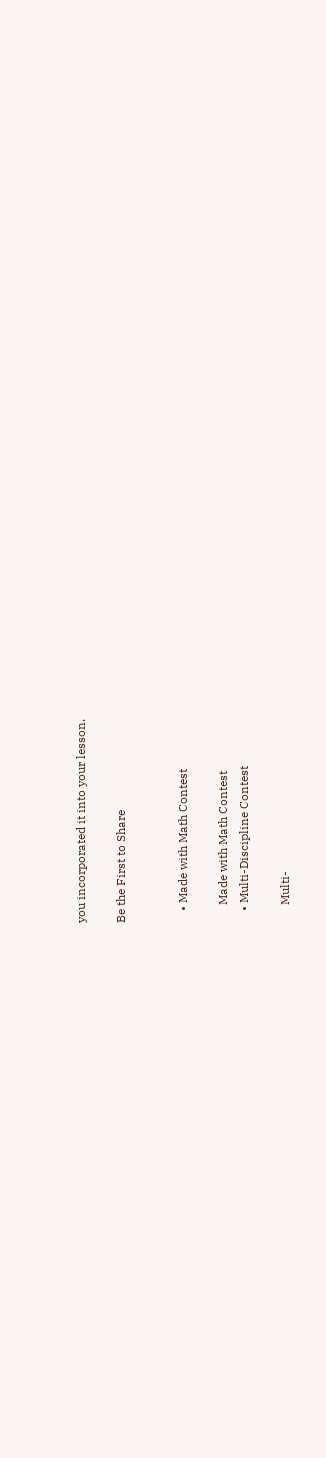you incorporated it into your lesson.

Be the First to Share


    • Made with Math Contest

      Made with Math Contest
    • Multi-Discipline Contest

      Multi-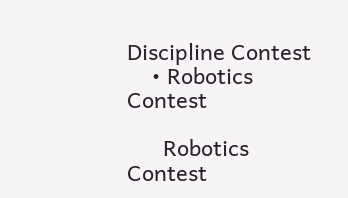Discipline Contest
    • Robotics Contest

      Robotics Contest